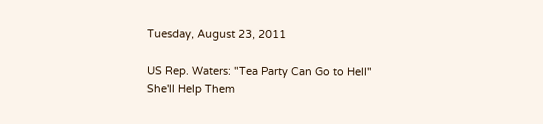Tuesday, August 23, 2011

US Rep. Waters: "Tea Party Can Go to Hell" She'll Help Them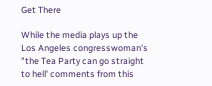Get There

While the media plays up the Los Angeles congresswoman's "the Tea Party can go straight to hell' comments from this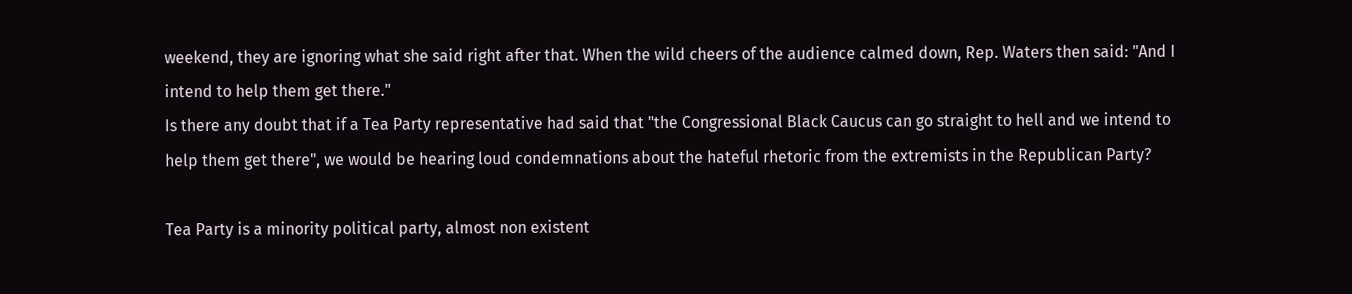weekend, they are ignoring what she said right after that. When the wild cheers of the audience calmed down, Rep. Waters then said: "And I intend to help them get there."
Is there any doubt that if a Tea Party representative had said that "the Congressional Black Caucus can go straight to hell and we intend to help them get there", we would be hearing loud condemnations about the hateful rhetoric from the extremists in the Republican Party?

Tea Party is a minority political party, almost non existent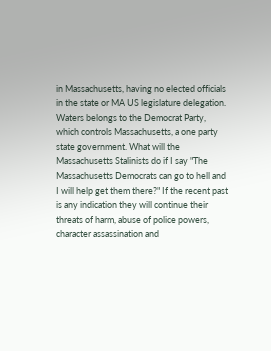in Massachusetts, having no elected officials in the state or MA US legislature delegation. Waters belongs to the Democrat Party, which controls Massachusetts, a one party state government. What will the Massachusetts Stalinists do if I say "The Massachusetts Democrats can go to hell and I will help get them there?" If the recent past is any indication they will continue their threats of harm, abuse of police powers, character assassination and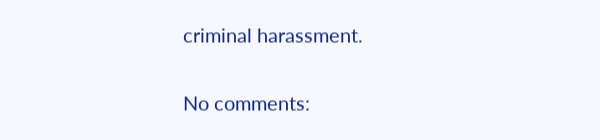criminal harassment.

No comments: